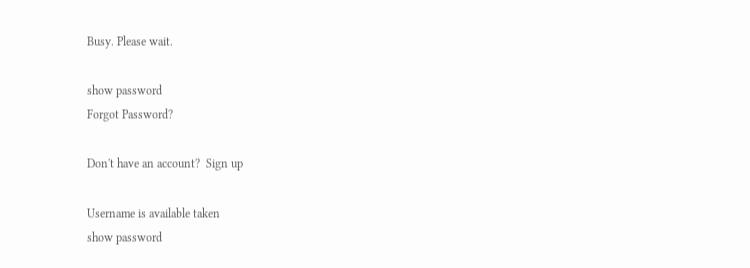Busy. Please wait.

show password
Forgot Password?

Don't have an account?  Sign up

Username is available taken
show password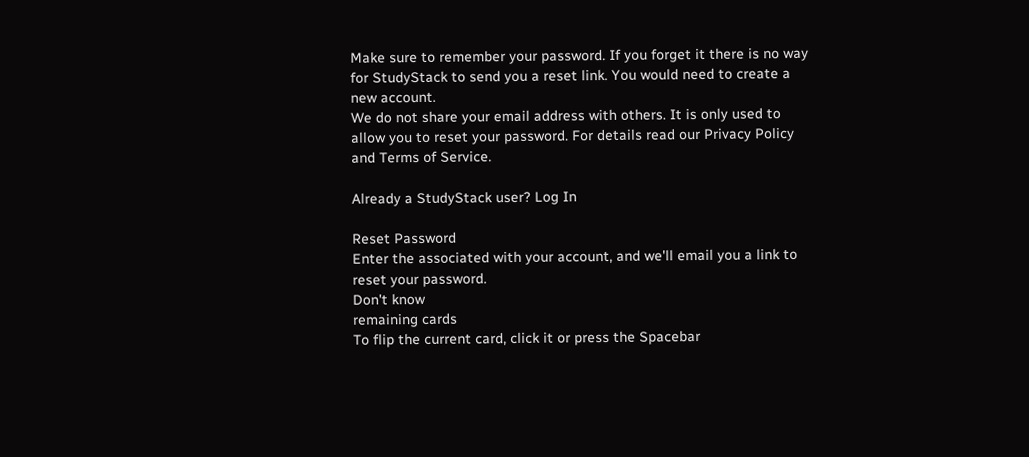Make sure to remember your password. If you forget it there is no way for StudyStack to send you a reset link. You would need to create a new account.
We do not share your email address with others. It is only used to allow you to reset your password. For details read our Privacy Policy and Terms of Service.

Already a StudyStack user? Log In

Reset Password
Enter the associated with your account, and we'll email you a link to reset your password.
Don't know
remaining cards
To flip the current card, click it or press the Spacebar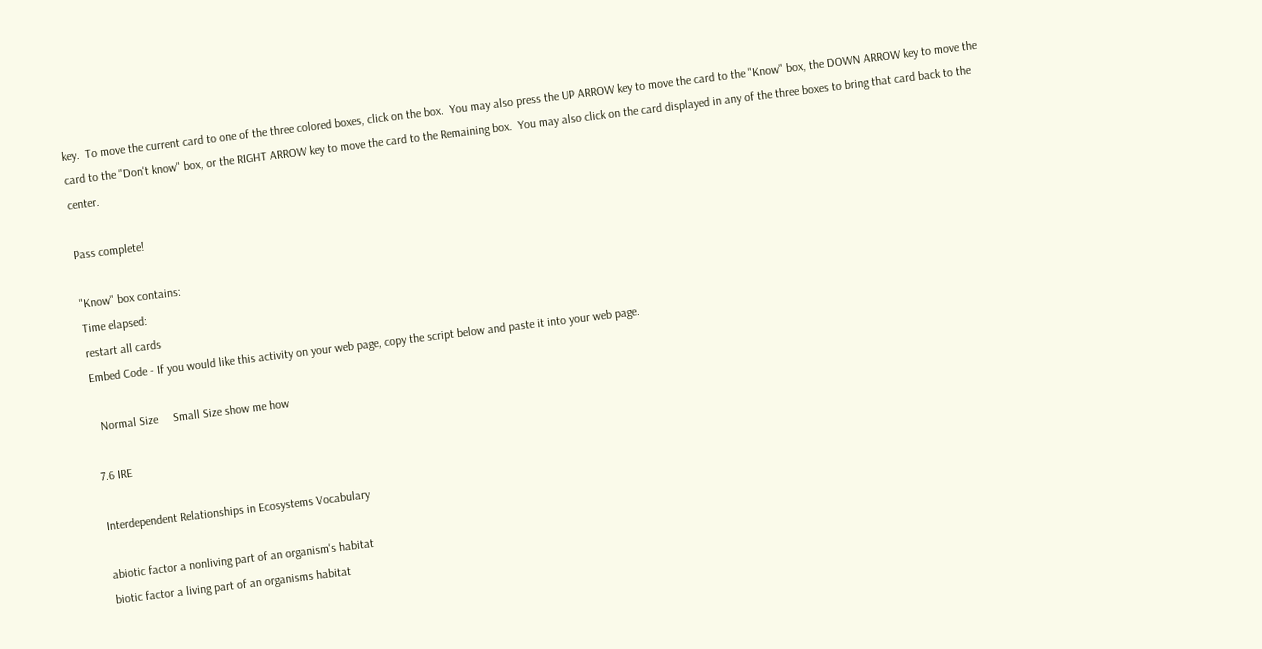key.  To move the current card to one of the three colored boxes, click on the box.  You may also press the UP ARROW key to move the card to the "Know" box, the DOWN ARROW key to move the card to the "Don't know" box, or the RIGHT ARROW key to move the card to the Remaining box.  You may also click on the card displayed in any of the three boxes to bring that card back to the center.

Pass complete!

"Know" box contains:
Time elapsed:
restart all cards
Embed Code - If you would like this activity on your web page, copy the script below and paste it into your web page.

  Normal Size     Small Size show me how

7.6 IRE

Interdependent Relationships in Ecosystems Vocabulary

abiotic factor a nonliving part of an organism's habitat
biotic factor a living part of an organisms habitat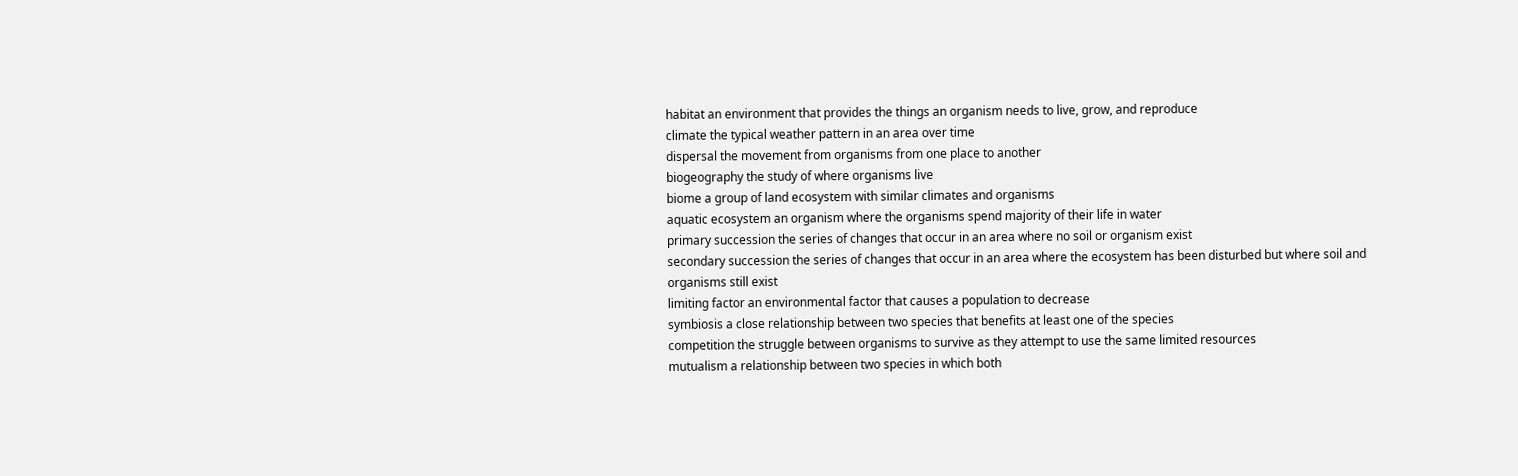habitat an environment that provides the things an organism needs to live, grow, and reproduce
climate the typical weather pattern in an area over time
dispersal the movement from organisms from one place to another
biogeography the study of where organisms live
biome a group of land ecosystem with similar climates and organisms
aquatic ecosystem an organism where the organisms spend majority of their life in water
primary succession the series of changes that occur in an area where no soil or organism exist
secondary succession the series of changes that occur in an area where the ecosystem has been disturbed but where soil and organisms still exist
limiting factor an environmental factor that causes a population to decrease
symbiosis a close relationship between two species that benefits at least one of the species
competition the struggle between organisms to survive as they attempt to use the same limited resources
mutualism a relationship between two species in which both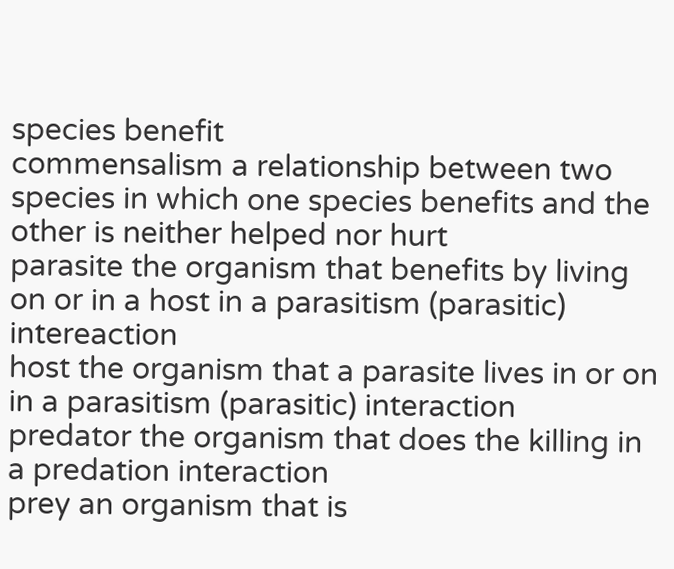species benefit
commensalism a relationship between two species in which one species benefits and the other is neither helped nor hurt
parasite the organism that benefits by living on or in a host in a parasitism (parasitic) intereaction
host the organism that a parasite lives in or on in a parasitism (parasitic) interaction
predator the organism that does the killing in a predation interaction
prey an organism that is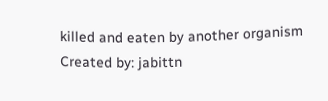killed and eaten by another organism
Created by: jabittn